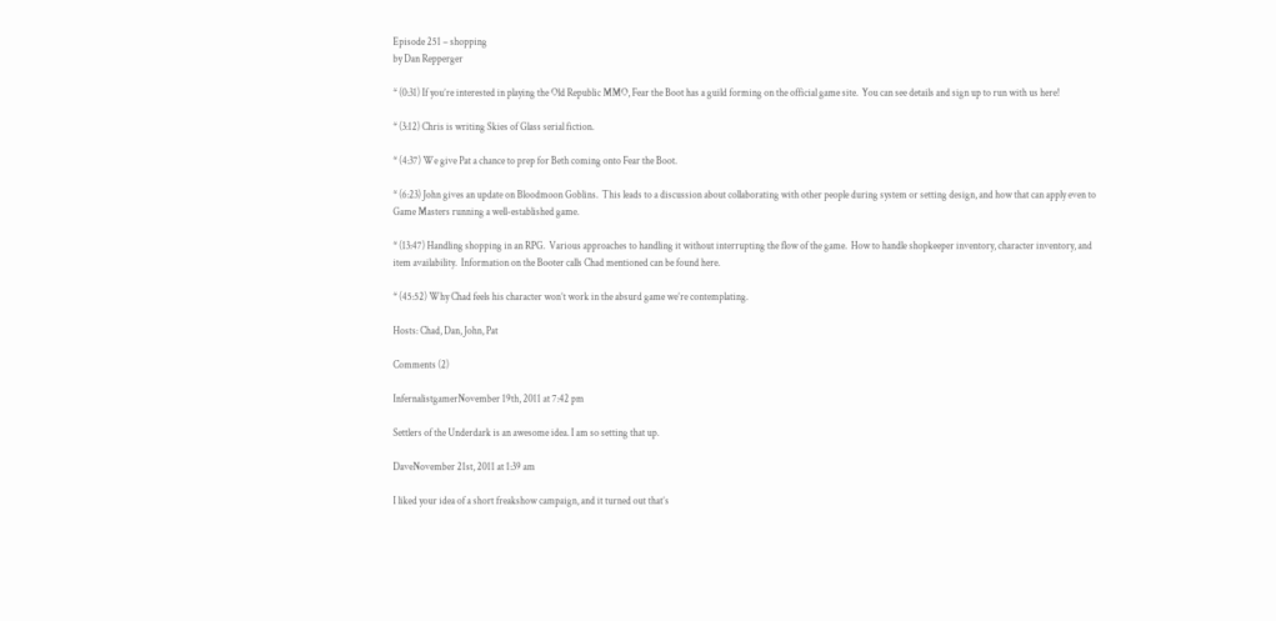Episode 251 – shopping
by Dan Repperger

* (0:31) If you’re interested in playing the Old Republic MMO, Fear the Boot has a guild forming on the official game site.  You can see details and sign up to run with us here!

* (3:12) Chris is writing Skies of Glass serial fiction.

* (4:37) We give Pat a chance to prep for Beth coming onto Fear the Boot.

* (6:23) John gives an update on Bloodmoon Goblins.  This leads to a discussion about collaborating with other people during system or setting design, and how that can apply even to Game Masters running a well-established game.

* (13:47) Handling shopping in an RPG.  Various approaches to handling it without interrupting the flow of the game.  How to handle shopkeeper inventory, character inventory, and item availability.  Information on the Booter calls Chad mentioned can be found here.

* (45:52) Why Chad feels his character won’t work in the absurd game we’re contemplating.

Hosts: Chad, Dan, John, Pat

Comments (2)

InfernalistgamerNovember 19th, 2011 at 7:42 pm

Settlers of the Underdark is an awesome idea. I am so setting that up.

DaveNovember 21st, 2011 at 1:39 am

I liked your idea of a short freakshow campaign, and it turned out that’s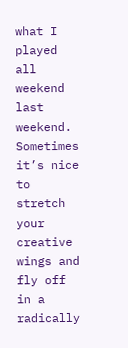what I played all weekend last weekend. Sometimes it’s nice to stretch your creative wings and fly off in a radically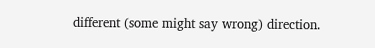different (some might say wrong) direction.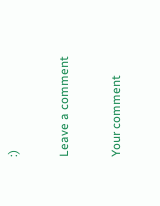:)

Leave a comment

Your comment